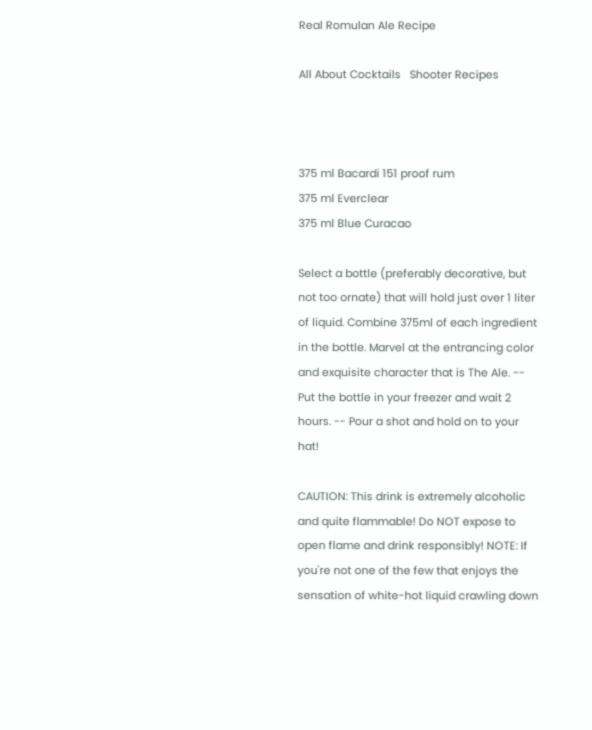Real Romulan Ale Recipe

All About Cocktails   Shooter Recipes



375 ml Bacardi 151 proof rum
375 ml Everclear
375 ml Blue Curacao

Select a bottle (preferably decorative, but not too ornate) that will hold just over 1 liter of liquid. Combine 375ml of each ingredient in the bottle. Marvel at the entrancing color and exquisite character that is The Ale. -- Put the bottle in your freezer and wait 2 hours. -- Pour a shot and hold on to your hat!

CAUTION: This drink is extremely alcoholic and quite flammable! Do NOT expose to open flame and drink responsibly! NOTE: If you're not one of the few that enjoys the sensation of white-hot liquid crawling down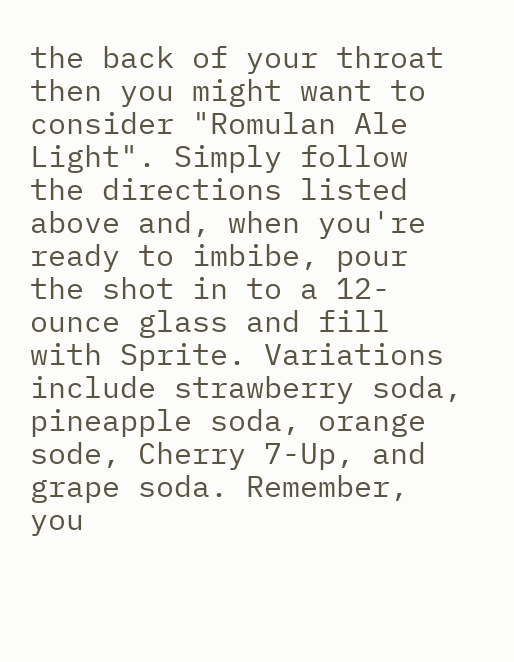the back of your throat then you might want to consider "Romulan Ale Light". Simply follow the directions listed above and, when you're ready to imbibe, pour the shot in to a 12-ounce glass and fill with Sprite. Variations include strawberry soda, pineapple soda, orange sode, Cherry 7-Up, and grape soda. Remember, you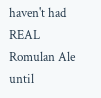haven't had REAL Romulan Ale until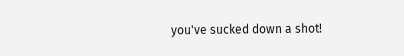you've sucked down a shot!